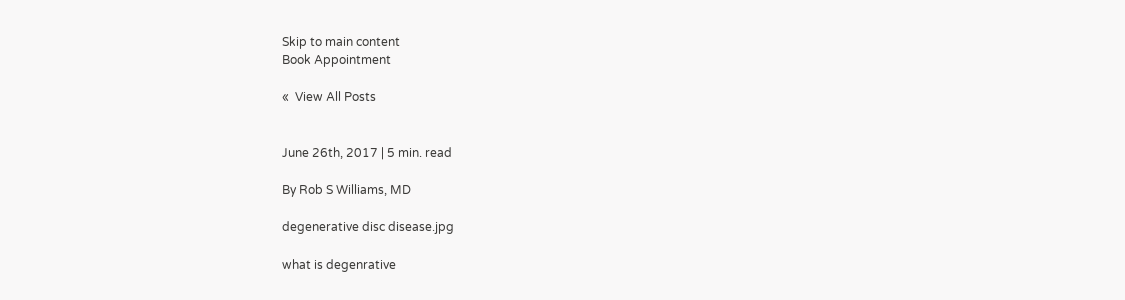Skip to main content
Book Appointment

«  View All Posts


June 26th, 2017 | 5 min. read

By Rob S Williams, MD

degenerative disc disease.jpg

what is degenrative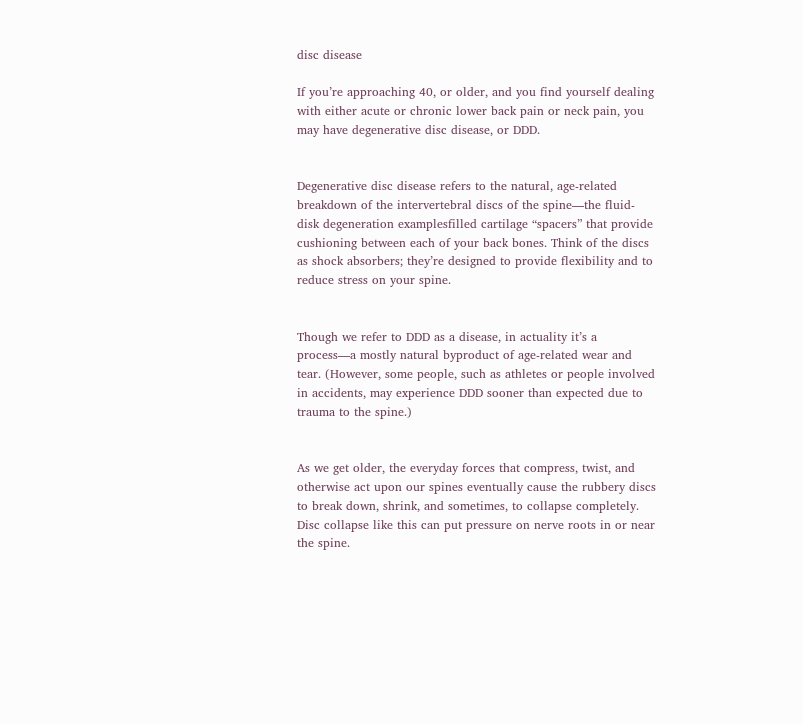disc disease

If you’re approaching 40, or older, and you find yourself dealing with either acute or chronic lower back pain or neck pain, you may have degenerative disc disease, or DDD.


Degenerative disc disease refers to the natural, age-related breakdown of the intervertebral discs of the spine—the fluid-disk degeneration examplesfilled cartilage “spacers” that provide cushioning between each of your back bones. Think of the discs as shock absorbers; they’re designed to provide flexibility and to reduce stress on your spine.


Though we refer to DDD as a disease, in actuality it’s a process—a mostly natural byproduct of age-related wear and tear. (However, some people, such as athletes or people involved in accidents, may experience DDD sooner than expected due to trauma to the spine.)


As we get older, the everyday forces that compress, twist, and otherwise act upon our spines eventually cause the rubbery discs to break down, shrink, and sometimes, to collapse completely. Disc collapse like this can put pressure on nerve roots in or near the spine.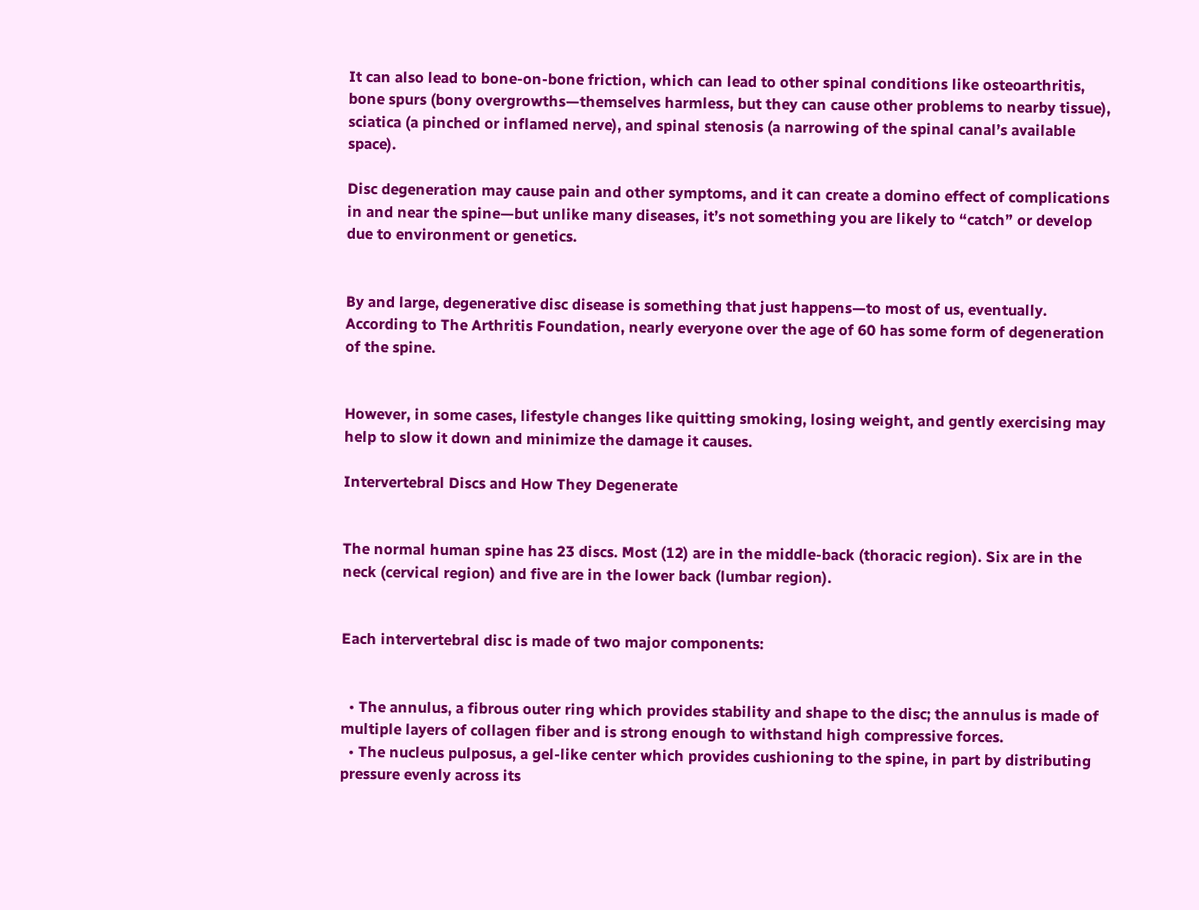It can also lead to bone-on-bone friction, which can lead to other spinal conditions like osteoarthritis, bone spurs (bony overgrowths—themselves harmless, but they can cause other problems to nearby tissue), sciatica (a pinched or inflamed nerve), and spinal stenosis (a narrowing of the spinal canal’s available space).

Disc degeneration may cause pain and other symptoms, and it can create a domino effect of complications in and near the spine—but unlike many diseases, it’s not something you are likely to “catch” or develop due to environment or genetics.


By and large, degenerative disc disease is something that just happens—to most of us, eventually. According to The Arthritis Foundation, nearly everyone over the age of 60 has some form of degeneration of the spine.


However, in some cases, lifestyle changes like quitting smoking, losing weight, and gently exercising may help to slow it down and minimize the damage it causes.

Intervertebral Discs and How They Degenerate


The normal human spine has 23 discs. Most (12) are in the middle-back (thoracic region). Six are in the neck (cervical region) and five are in the lower back (lumbar region).


Each intervertebral disc is made of two major components:


  • The annulus, a fibrous outer ring which provides stability and shape to the disc; the annulus is made of multiple layers of collagen fiber and is strong enough to withstand high compressive forces.
  • The nucleus pulposus, a gel-like center which provides cushioning to the spine, in part by distributing pressure evenly across its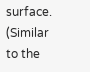surface. (Similar to the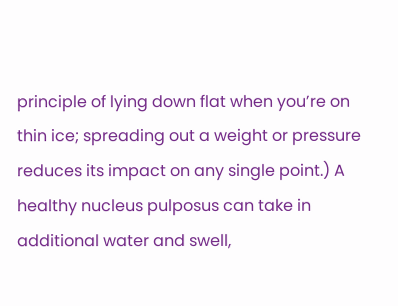principle of lying down flat when you’re on thin ice; spreading out a weight or pressure reduces its impact on any single point.) A healthy nucleus pulposus can take in additional water and swell,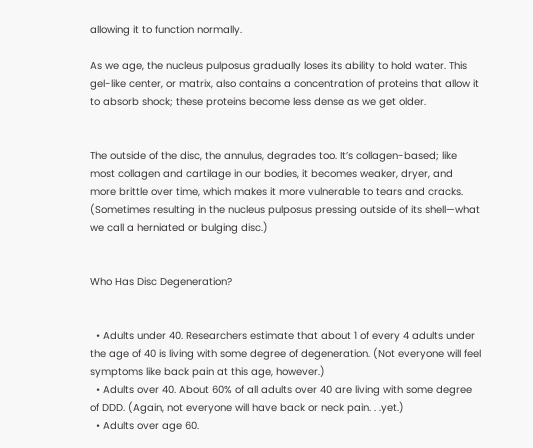allowing it to function normally.

As we age, the nucleus pulposus gradually loses its ability to hold water. This gel-like center, or matrix, also contains a concentration of proteins that allow it to absorb shock; these proteins become less dense as we get older.


The outside of the disc, the annulus, degrades too. It’s collagen-based; like most collagen and cartilage in our bodies, it becomes weaker, dryer, and more brittle over time, which makes it more vulnerable to tears and cracks. (Sometimes resulting in the nucleus pulposus pressing outside of its shell—what we call a herniated or bulging disc.)


Who Has Disc Degeneration?


  • Adults under 40. Researchers estimate that about 1 of every 4 adults under the age of 40 is living with some degree of degeneration. (Not everyone will feel symptoms like back pain at this age, however.)
  • Adults over 40. About 60% of all adults over 40 are living with some degree of DDD. (Again, not everyone will have back or neck pain. . .yet.)
  • Adults over age 60.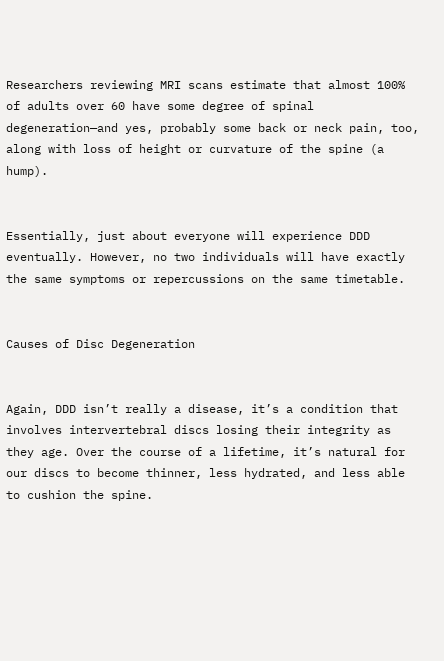Researchers reviewing MRI scans estimate that almost 100% of adults over 60 have some degree of spinal degeneration—and yes, probably some back or neck pain, too, along with loss of height or curvature of the spine (a hump).


Essentially, just about everyone will experience DDD eventually. However, no two individuals will have exactly the same symptoms or repercussions on the same timetable.


Causes of Disc Degeneration


Again, DDD isn’t really a disease, it’s a condition that involves intervertebral discs losing their integrity as they age. Over the course of a lifetime, it’s natural for our discs to become thinner, less hydrated, and less able to cushion the spine.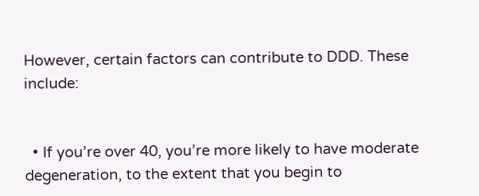However, certain factors can contribute to DDD. These include:


  • If you’re over 40, you’re more likely to have moderate degeneration, to the extent that you begin to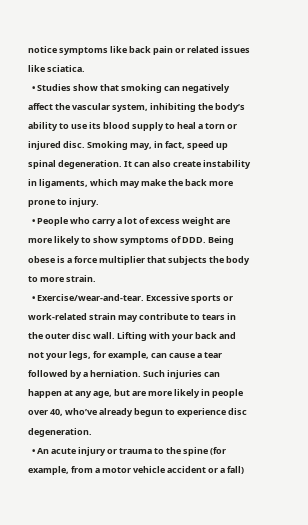notice symptoms like back pain or related issues like sciatica.
  • Studies show that smoking can negatively affect the vascular system, inhibiting the body’s ability to use its blood supply to heal a torn or injured disc. Smoking may, in fact, speed up spinal degeneration. It can also create instability in ligaments, which may make the back more prone to injury.
  • People who carry a lot of excess weight are more likely to show symptoms of DDD. Being obese is a force multiplier that subjects the body to more strain.
  • Exercise/wear-and-tear. Excessive sports or work-related strain may contribute to tears in the outer disc wall. Lifting with your back and not your legs, for example, can cause a tear followed by a herniation. Such injuries can happen at any age, but are more likely in people over 40, who’ve already begun to experience disc degeneration.
  • An acute injury or trauma to the spine (for example, from a motor vehicle accident or a fall)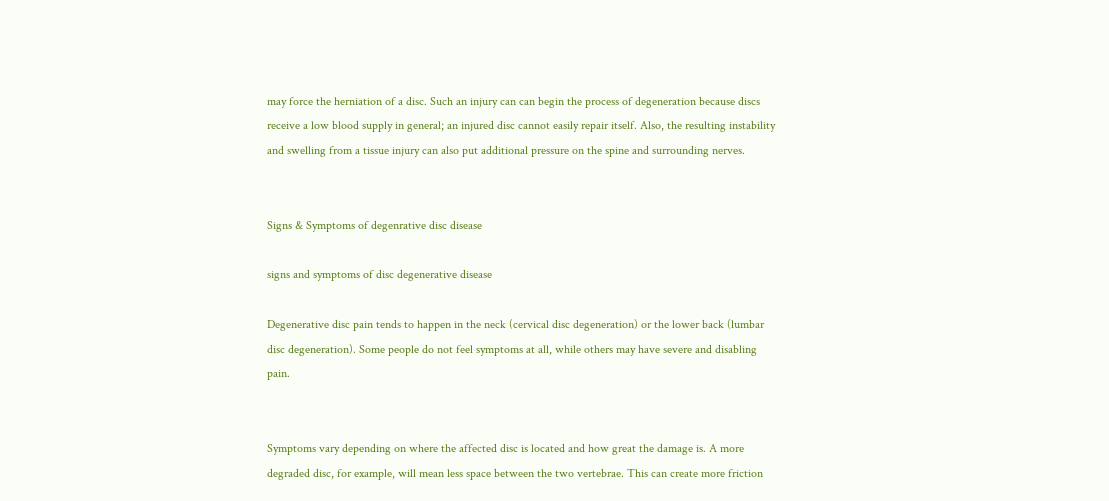may force the herniation of a disc. Such an injury can can begin the process of degeneration because discs receive a low blood supply in general; an injured disc cannot easily repair itself. Also, the resulting instability and swelling from a tissue injury can also put additional pressure on the spine and surrounding nerves.


Signs & Symptoms of degenrative disc disease

signs and symptoms of disc degenerative disease

Degenerative disc pain tends to happen in the neck (cervical disc degeneration) or the lower back (lumbar disc degeneration). Some people do not feel symptoms at all, while others may have severe and disabling pain.


Symptoms vary depending on where the affected disc is located and how great the damage is. A more degraded disc, for example, will mean less space between the two vertebrae. This can create more friction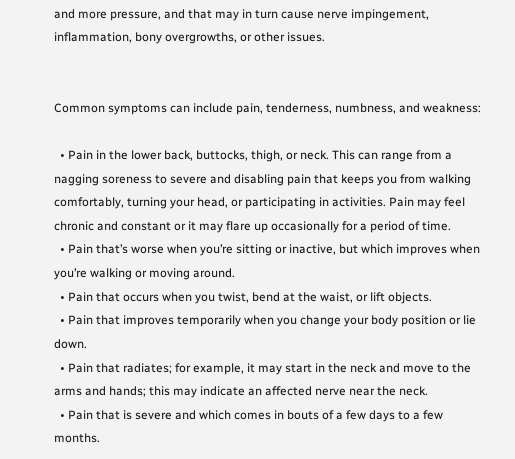and more pressure, and that may in turn cause nerve impingement, inflammation, bony overgrowths, or other issues.


Common symptoms can include pain, tenderness, numbness, and weakness:

  • Pain in the lower back, buttocks, thigh, or neck. This can range from a nagging soreness to severe and disabling pain that keeps you from walking comfortably, turning your head, or participating in activities. Pain may feel chronic and constant or it may flare up occasionally for a period of time.
  • Pain that’s worse when you’re sitting or inactive, but which improves when you’re walking or moving around.
  • Pain that occurs when you twist, bend at the waist, or lift objects.
  • Pain that improves temporarily when you change your body position or lie down.
  • Pain that radiates; for example, it may start in the neck and move to the arms and hands; this may indicate an affected nerve near the neck.
  • Pain that is severe and which comes in bouts of a few days to a few months.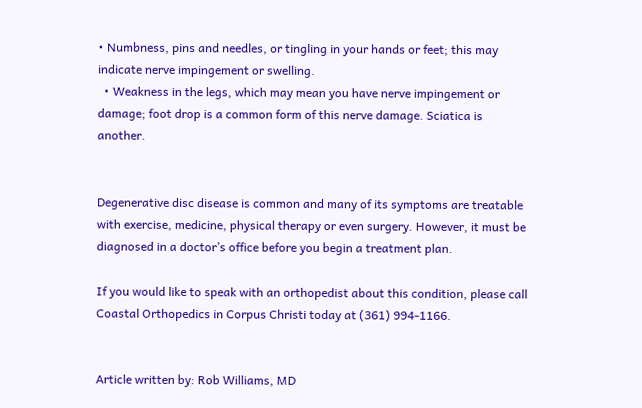• Numbness, pins and needles, or tingling in your hands or feet; this may indicate nerve impingement or swelling.
  • Weakness in the legs, which may mean you have nerve impingement or damage; foot drop is a common form of this nerve damage. Sciatica is another.


Degenerative disc disease is common and many of its symptoms are treatable with exercise, medicine, physical therapy or even surgery. However, it must be diagnosed in a doctor’s office before you begin a treatment plan.

If you would like to speak with an orthopedist about this condition, please call Coastal Orthopedics in Corpus Christi today at (361) 994-1166.


Article written by: Rob Williams, MD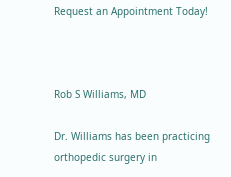Request an Appointment Today!



Rob S Williams, MD

Dr. Williams has been practicing orthopedic surgery in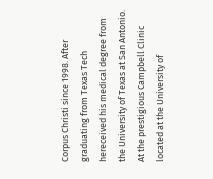Corpus Christi since 1998. After graduating from Texas Tech hereceived his medical degree from the University of Texas at San Antonio. At the prestigious Campbell Clinic located at the University of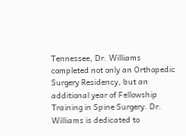Tennessee, Dr. Williams completed not only an Orthopedic Surgery Residency, but an additional year of Fellowship Training in Spine Surgery. Dr. Williams is dedicated to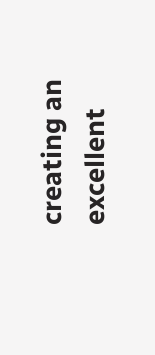creating an excellent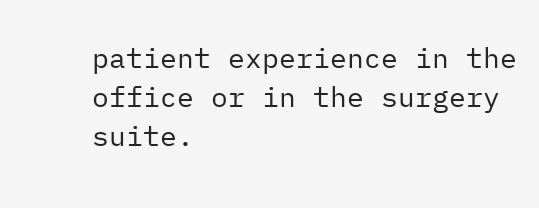patient experience in the office or in the surgery suite.